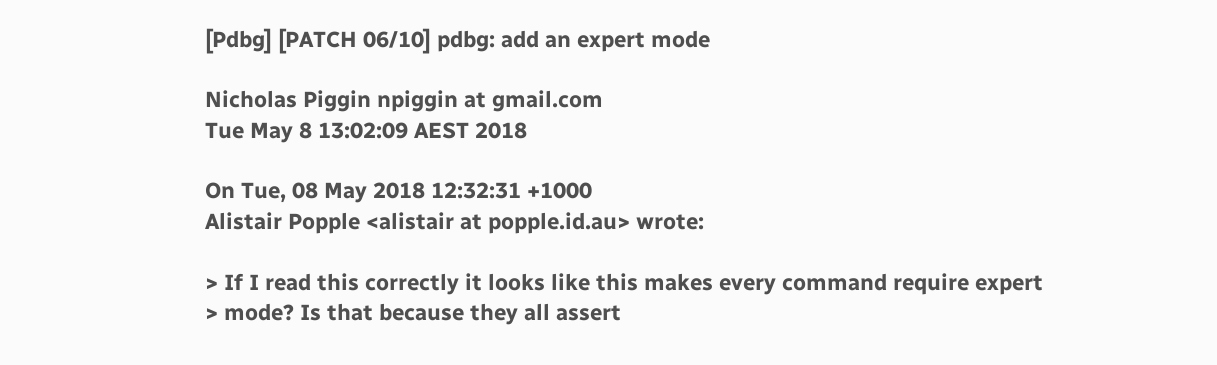[Pdbg] [PATCH 06/10] pdbg: add an expert mode

Nicholas Piggin npiggin at gmail.com
Tue May 8 13:02:09 AEST 2018

On Tue, 08 May 2018 12:32:31 +1000
Alistair Popple <alistair at popple.id.au> wrote:

> If I read this correctly it looks like this makes every command require expert
> mode? Is that because they all assert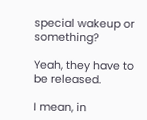special wakeup or something?

Yeah, they have to be released.

I mean, in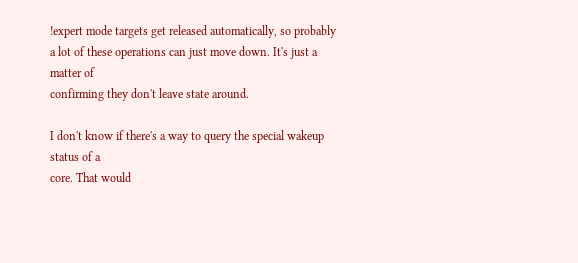!expert mode targets get released automatically, so probably
a lot of these operations can just move down. It's just a matter of
confirming they don't leave state around.

I don't know if there's a way to query the special wakeup status of a
core. That would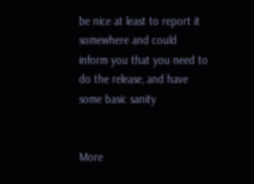be nice at least to report it somewhere and could
inform you that you need to do the release, and have some basic sanity


More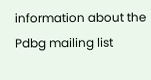information about the Pdbg mailing list